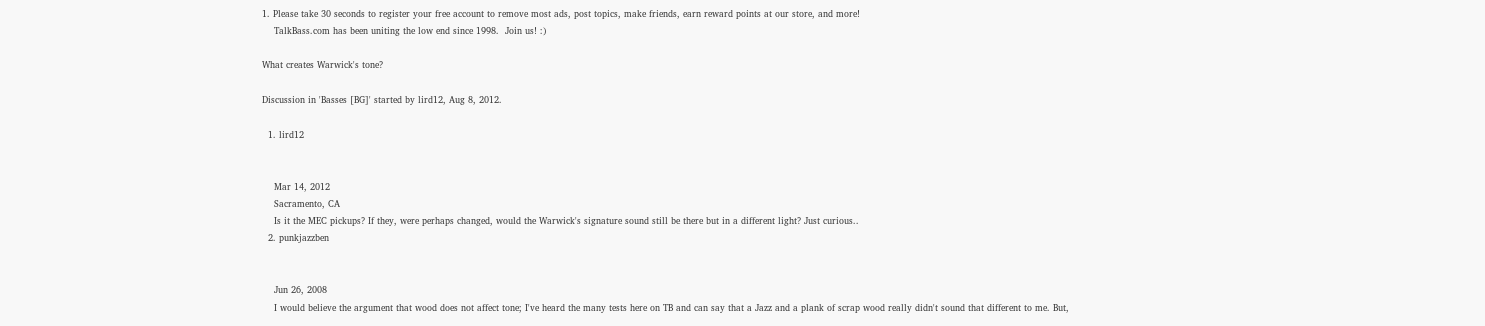1. Please take 30 seconds to register your free account to remove most ads, post topics, make friends, earn reward points at our store, and more!
    TalkBass.com has been uniting the low end since 1998.  Join us! :)

What creates Warwick's tone?

Discussion in 'Basses [BG]' started by lird12, Aug 8, 2012.

  1. lird12


    Mar 14, 2012
    Sacramento, CA
    Is it the MEC pickups? If they, were perhaps changed, would the Warwick's signature sound still be there but in a different light? Just curious..
  2. punkjazzben


    Jun 26, 2008
    I would believe the argument that wood does not affect tone; I've heard the many tests here on TB and can say that a Jazz and a plank of scrap wood really didn't sound that different to me. But,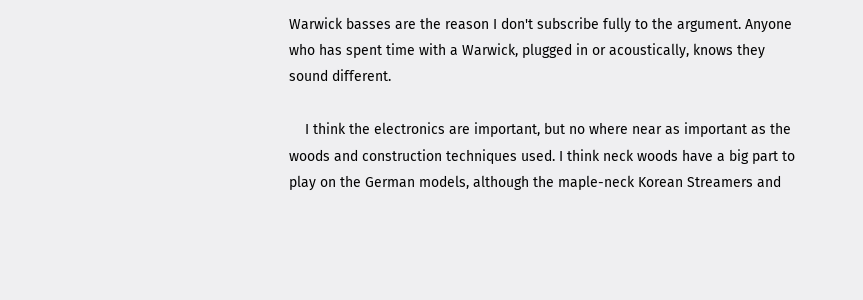Warwick basses are the reason I don't subscribe fully to the argument. Anyone who has spent time with a Warwick, plugged in or acoustically, knows they sound different.

    I think the electronics are important, but no where near as important as the woods and construction techniques used. I think neck woods have a big part to play on the German models, although the maple-neck Korean Streamers and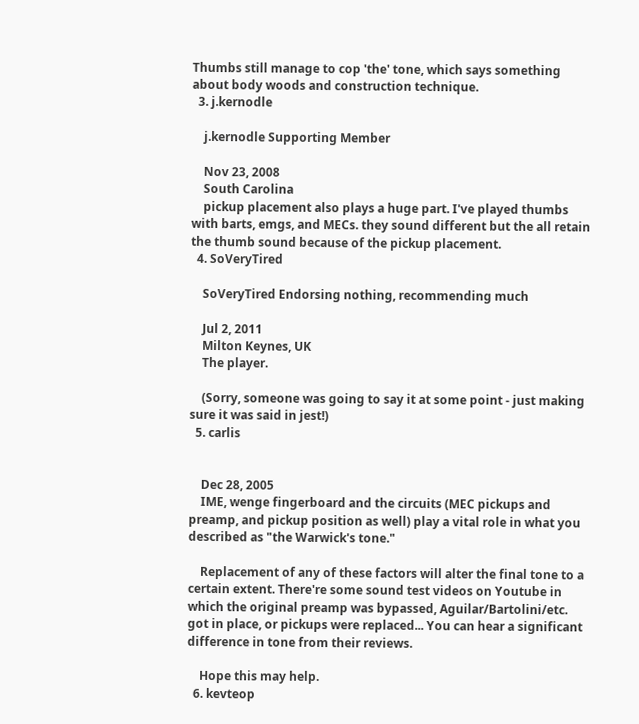Thumbs still manage to cop 'the' tone, which says something about body woods and construction technique.
  3. j.kernodle

    j.kernodle Supporting Member

    Nov 23, 2008
    South Carolina
    pickup placement also plays a huge part. I've played thumbs with barts, emgs, and MECs. they sound different but the all retain the thumb sound because of the pickup placement.
  4. SoVeryTired

    SoVeryTired Endorsing nothing, recommending much

    Jul 2, 2011
    Milton Keynes, UK
    The player.

    (Sorry, someone was going to say it at some point - just making sure it was said in jest!)
  5. carlis


    Dec 28, 2005
    IME, wenge fingerboard and the circuits (MEC pickups and preamp, and pickup position as well) play a vital role in what you described as "the Warwick's tone."

    Replacement of any of these factors will alter the final tone to a certain extent. There're some sound test videos on Youtube in which the original preamp was bypassed, Aguilar/Bartolini/etc. got in place, or pickups were replaced... You can hear a significant difference in tone from their reviews.

    Hope this may help.
  6. kevteop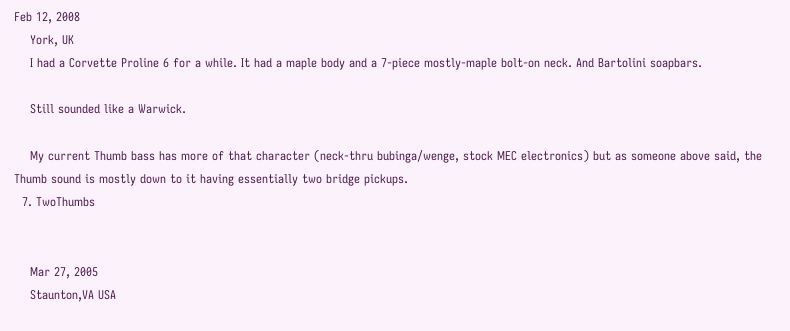Feb 12, 2008
    York, UK
    I had a Corvette Proline 6 for a while. It had a maple body and a 7-piece mostly-maple bolt-on neck. And Bartolini soapbars.

    Still sounded like a Warwick.

    My current Thumb bass has more of that character (neck-thru bubinga/wenge, stock MEC electronics) but as someone above said, the Thumb sound is mostly down to it having essentially two bridge pickups.
  7. TwoThumbs


    Mar 27, 2005
    Staunton,VA USA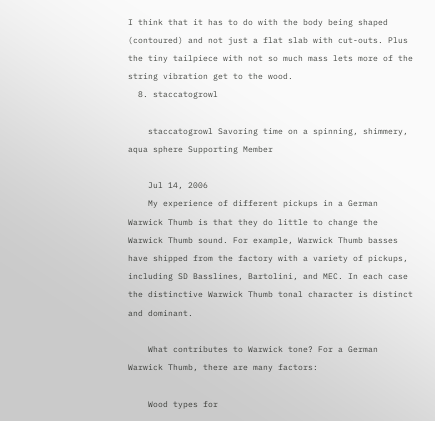I think that it has to do with the body being shaped (contoured) and not just a flat slab with cut-outs. Plus the tiny tailpiece with not so much mass lets more of the string vibration get to the wood.
  8. staccatogrowl

    staccatogrowl Savoring time on a spinning, shimmery, aqua sphere Supporting Member

    Jul 14, 2006
    My experience of different pickups in a German Warwick Thumb is that they do little to change the Warwick Thumb sound. For example, Warwick Thumb basses have shipped from the factory with a variety of pickups, including SD Basslines, Bartolini, and MEC. In each case the distinctive Warwick Thumb tonal character is distinct and dominant.

    What contributes to Warwick tone? For a German Warwick Thumb, there are many factors:

    Wood types for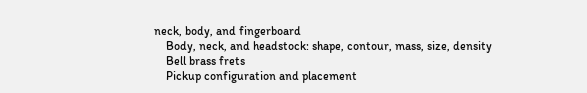neck, body, and fingerboard
    Body, neck, and headstock: shape, contour, mass, size, density
    Bell brass frets
    Pickup configuration and placement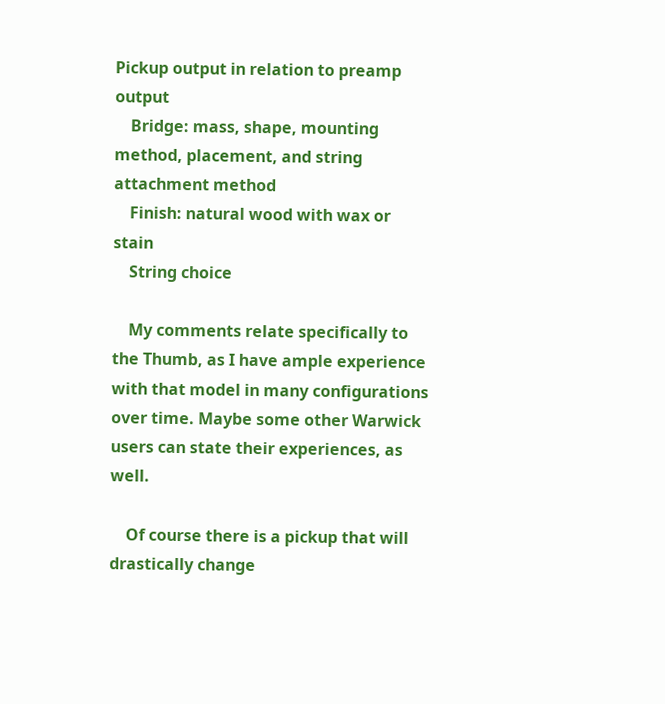Pickup output in relation to preamp output
    Bridge: mass, shape, mounting method, placement, and string attachment method
    Finish: natural wood with wax or stain
    String choice

    My comments relate specifically to the Thumb, as I have ample experience with that model in many configurations over time. Maybe some other Warwick users can state their experiences, as well.

    Of course there is a pickup that will drastically change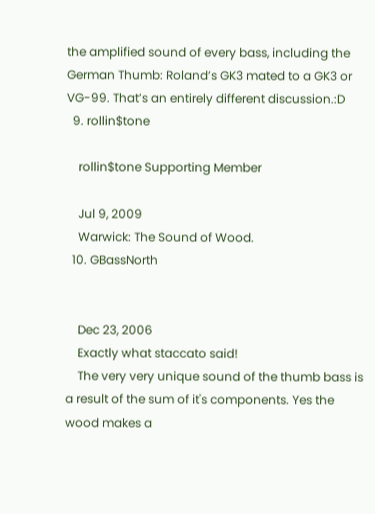the amplified sound of every bass, including the German Thumb: Roland’s GK3 mated to a GK3 or VG-99. That’s an entirely different discussion.:D
  9. rollin$tone

    rollin$tone Supporting Member

    Jul 9, 2009
    Warwick: The Sound of Wood.
  10. GBassNorth


    Dec 23, 2006
    Exactly what staccato said!
    The very very unique sound of the thumb bass is a result of the sum of it's components. Yes the wood makes a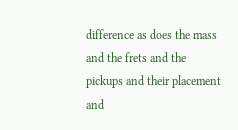difference as does the mass and the frets and the pickups and their placement and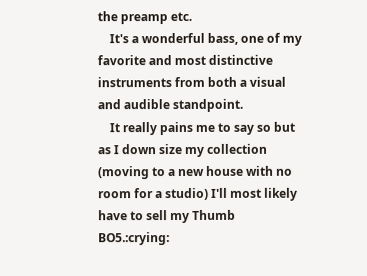the preamp etc.
    It's a wonderful bass, one of my favorite and most distinctive instruments from both a visual and audible standpoint.
    It really pains me to say so but as I down size my collection (moving to a new house with no room for a studio) I'll most likely have to sell my Thumb BO5.:crying: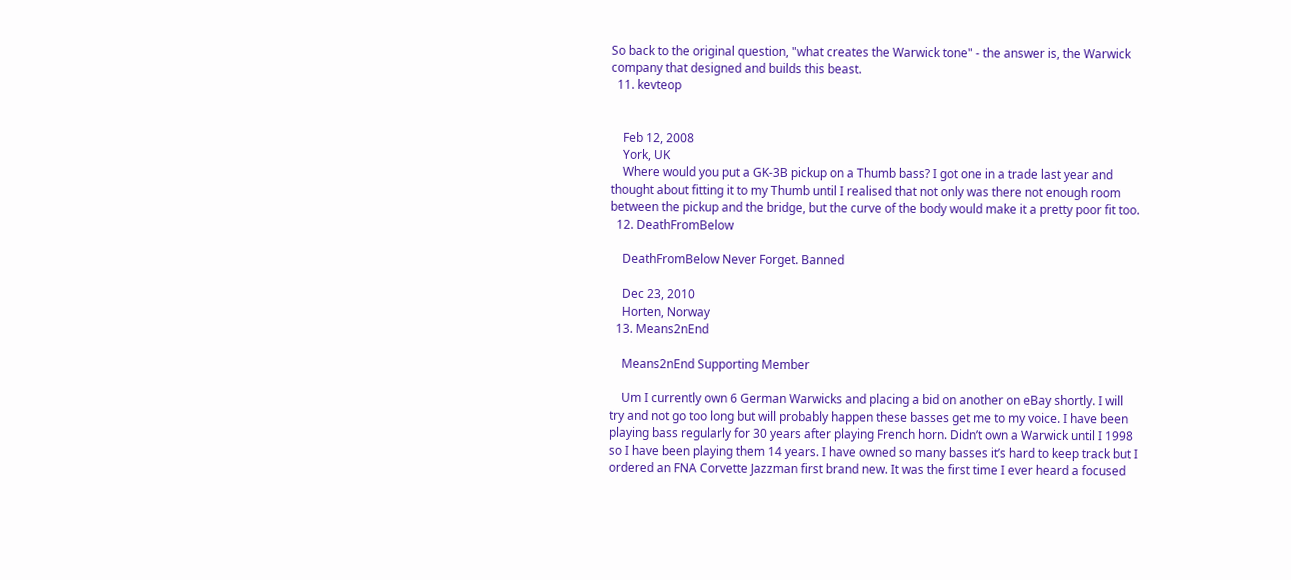So back to the original question, "what creates the Warwick tone" - the answer is, the Warwick company that designed and builds this beast.
  11. kevteop


    Feb 12, 2008
    York, UK
    Where would you put a GK-3B pickup on a Thumb bass? I got one in a trade last year and thought about fitting it to my Thumb until I realised that not only was there not enough room between the pickup and the bridge, but the curve of the body would make it a pretty poor fit too.
  12. DeathFromBelow

    DeathFromBelow Never Forget. Banned

    Dec 23, 2010
    Horten, Norway
  13. Means2nEnd

    Means2nEnd Supporting Member

    Um I currently own 6 German Warwicks and placing a bid on another on eBay shortly. I will try and not go too long but will probably happen these basses get me to my voice. I have been playing bass regularly for 30 years after playing French horn. Didn’t own a Warwick until I 1998 so I have been playing them 14 years. I have owned so many basses it’s hard to keep track but I ordered an FNA Corvette Jazzman first brand new. It was the first time I ever heard a focused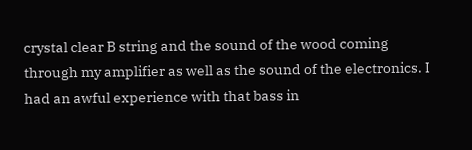crystal clear B string and the sound of the wood coming through my amplifier as well as the sound of the electronics. I had an awful experience with that bass in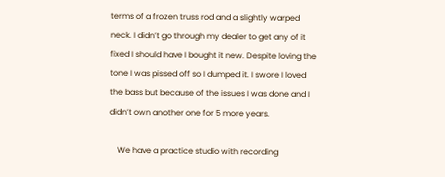terms of a frozen truss rod and a slightly warped neck. I didn’t go through my dealer to get any of it fixed I should have I bought it new. Despite loving the tone I was pissed off so I dumped it. I swore I loved the bass but because of the issues I was done and I didn’t own another one for 5 more years.

    We have a practice studio with recording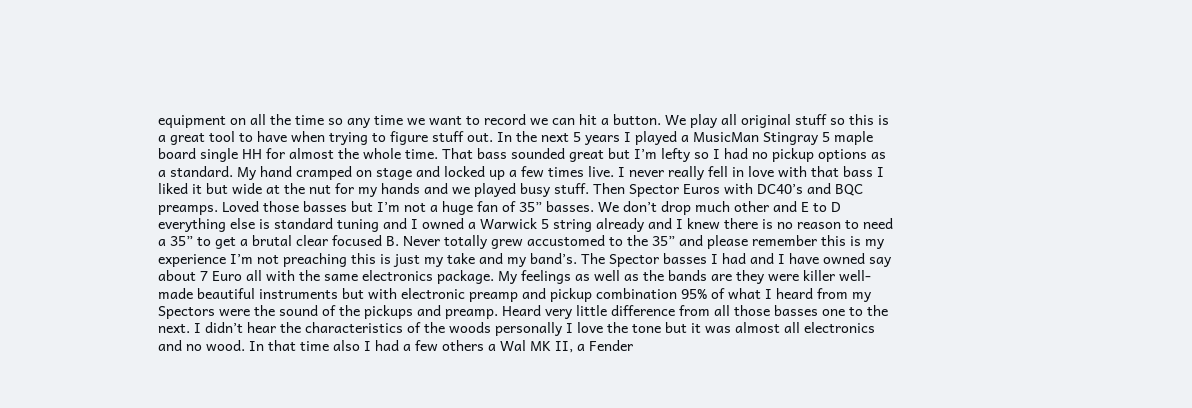equipment on all the time so any time we want to record we can hit a button. We play all original stuff so this is a great tool to have when trying to figure stuff out. In the next 5 years I played a MusicMan Stingray 5 maple board single HH for almost the whole time. That bass sounded great but I’m lefty so I had no pickup options as a standard. My hand cramped on stage and locked up a few times live. I never really fell in love with that bass I liked it but wide at the nut for my hands and we played busy stuff. Then Spector Euros with DC40’s and BQC preamps. Loved those basses but I’m not a huge fan of 35” basses. We don’t drop much other and E to D everything else is standard tuning and I owned a Warwick 5 string already and I knew there is no reason to need a 35” to get a brutal clear focused B. Never totally grew accustomed to the 35” and please remember this is my experience I’m not preaching this is just my take and my band’s. The Spector basses I had and I have owned say about 7 Euro all with the same electronics package. My feelings as well as the bands are they were killer well-made beautiful instruments but with electronic preamp and pickup combination 95% of what I heard from my Spectors were the sound of the pickups and preamp. Heard very little difference from all those basses one to the next. I didn’t hear the characteristics of the woods personally I love the tone but it was almost all electronics and no wood. In that time also I had a few others a Wal MK II, a Fender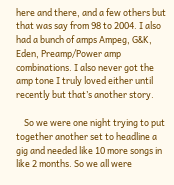here and there, and a few others but that was say from 98 to 2004. I also had a bunch of amps Ampeg, G&K, Eden, Preamp/Power amp combinations. I also never got the amp tone I truly loved either until recently but that’s another story.

    So we were one night trying to put together another set to headline a gig and needed like 10 more songs in like 2 months. So we all were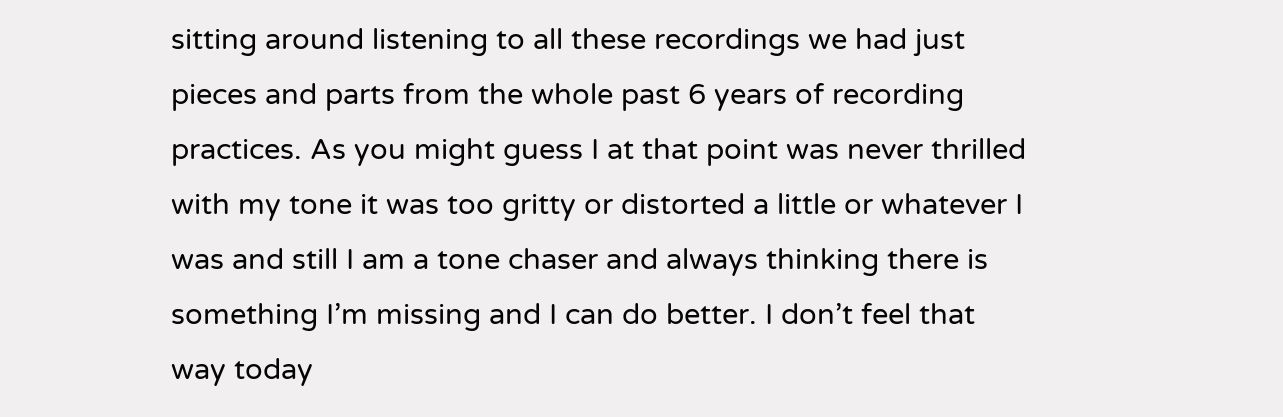sitting around listening to all these recordings we had just pieces and parts from the whole past 6 years of recording practices. As you might guess I at that point was never thrilled with my tone it was too gritty or distorted a little or whatever I was and still I am a tone chaser and always thinking there is something I’m missing and I can do better. I don’t feel that way today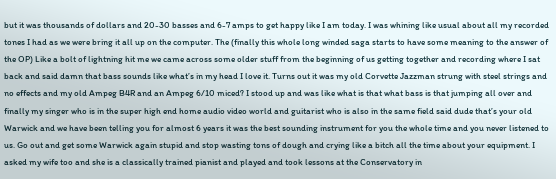but it was thousands of dollars and 20-30 basses and 6-7 amps to get happy like I am today. I was whining like usual about all my recorded tones I had as we were bring it all up on the computer. The (finally this whole long winded saga starts to have some meaning to the answer of the OP) Like a bolt of lightning hit me we came across some older stuff from the beginning of us getting together and recording where I sat back and said damn that bass sounds like what’s in my head I love it. Turns out it was my old Corvette Jazzman strung with steel strings and no effects and my old Ampeg B4R and an Ampeg 6/10 miced? I stood up and was like what is that what bass is that jumping all over and finally my singer who is in the super high end home audio video world and guitarist who is also in the same field said dude that’s your old Warwick and we have been telling you for almost 6 years it was the best sounding instrument for you the whole time and you never listened to us. Go out and get some Warwick again stupid and stop wasting tons of dough and crying like a bitch all the time about your equipment. I asked my wife too and she is a classically trained pianist and played and took lessons at the Conservatory in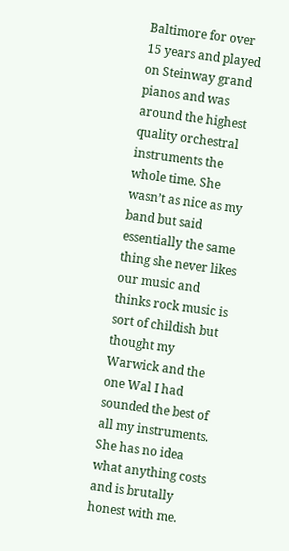Baltimore for over 15 years and played on Steinway grand pianos and was around the highest quality orchestral instruments the whole time. She wasn’t as nice as my band but said essentially the same thing she never likes our music and thinks rock music is sort of childish but thought my Warwick and the one Wal I had sounded the best of all my instruments. She has no idea what anything costs and is brutally honest with me.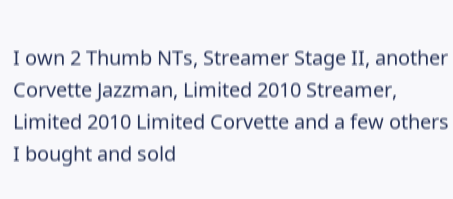I own 2 Thumb NTs, Streamer Stage II, another Corvette Jazzman, Limited 2010 Streamer, Limited 2010 Limited Corvette and a few others I bought and sold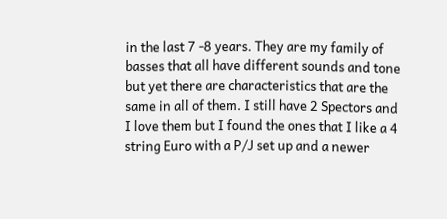in the last 7 -8 years. They are my family of basses that all have different sounds and tone but yet there are characteristics that are the same in all of them. I still have 2 Spectors and I love them but I found the ones that I like a 4 string Euro with a P/J set up and a newer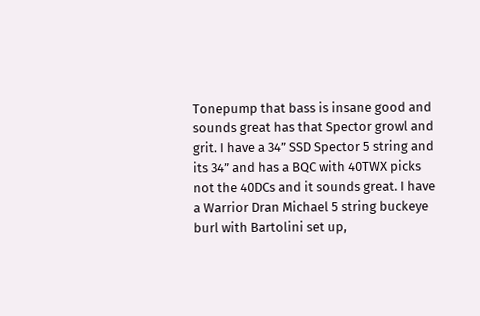Tonepump that bass is insane good and sounds great has that Spector growl and grit. I have a 34” SSD Spector 5 string and its 34” and has a BQC with 40TWX picks not the 40DCs and it sounds great. I have a Warrior Dran Michael 5 string buckeye burl with Bartolini set up,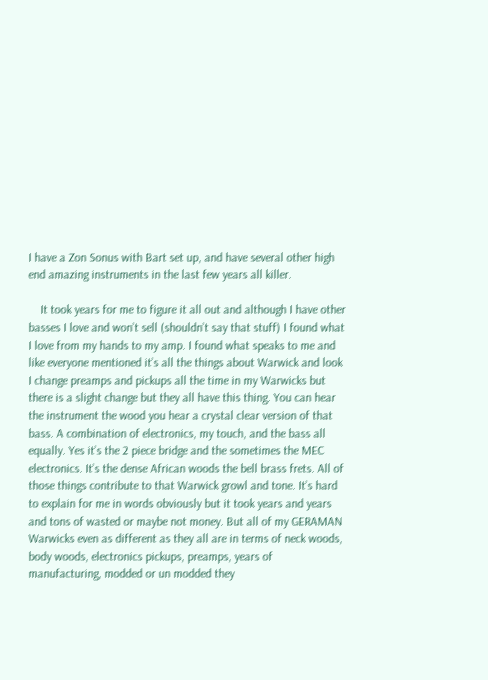I have a Zon Sonus with Bart set up, and have several other high end amazing instruments in the last few years all killer.

    It took years for me to figure it all out and although I have other basses I love and won’t sell (shouldn’t say that stuff) I found what I love from my hands to my amp. I found what speaks to me and like everyone mentioned it’s all the things about Warwick and look I change preamps and pickups all the time in my Warwicks but there is a slight change but they all have this thing. You can hear the instrument the wood you hear a crystal clear version of that bass. A combination of electronics, my touch, and the bass all equally. Yes it’s the 2 piece bridge and the sometimes the MEC electronics. It’s the dense African woods the bell brass frets. All of those things contribute to that Warwick growl and tone. It’s hard to explain for me in words obviously but it took years and years and tons of wasted or maybe not money. But all of my GERAMAN Warwicks even as different as they all are in terms of neck woods, body woods, electronics pickups, preamps, years of manufacturing, modded or un modded they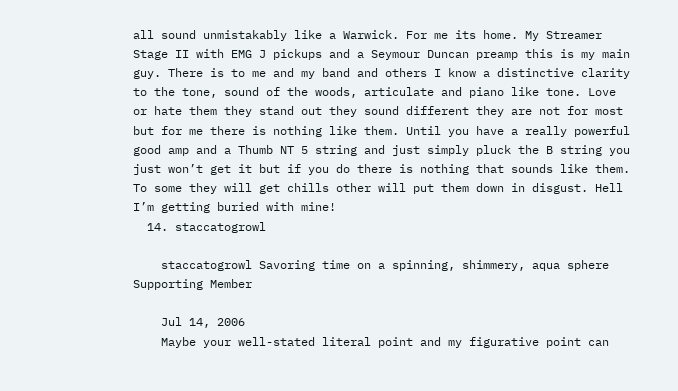all sound unmistakably like a Warwick. For me its home. My Streamer Stage II with EMG J pickups and a Seymour Duncan preamp this is my main guy. There is to me and my band and others I know a distinctive clarity to the tone, sound of the woods, articulate and piano like tone. Love or hate them they stand out they sound different they are not for most but for me there is nothing like them. Until you have a really powerful good amp and a Thumb NT 5 string and just simply pluck the B string you just won’t get it but if you do there is nothing that sounds like them. To some they will get chills other will put them down in disgust. Hell I’m getting buried with mine!
  14. staccatogrowl

    staccatogrowl Savoring time on a spinning, shimmery, aqua sphere Supporting Member

    Jul 14, 2006
    Maybe your well-stated literal point and my figurative point can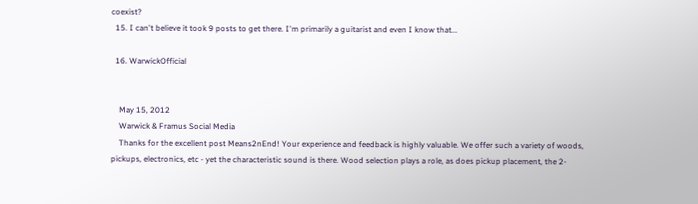coexist?
  15. I can't believe it took 9 posts to get there. I'm primarily a guitarist and even I know that...

  16. WarwickOfficial


    May 15, 2012
    Warwick & Framus Social Media
    Thanks for the excellent post Means2nEnd! Your experience and feedback is highly valuable. We offer such a variety of woods, pickups, electronics, etc - yet the characteristic sound is there. Wood selection plays a role, as does pickup placement, the 2-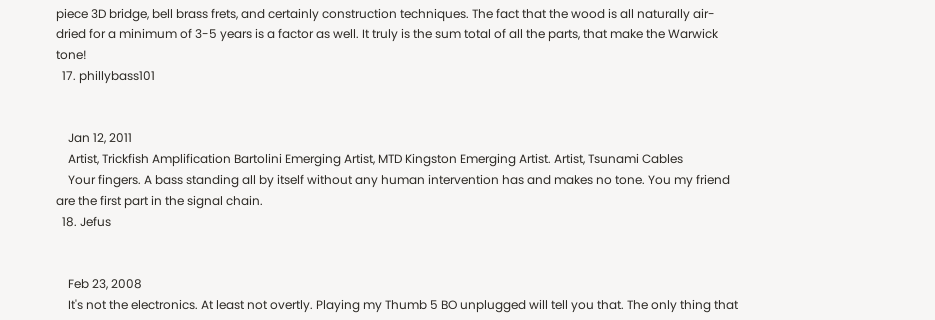piece 3D bridge, bell brass frets, and certainly construction techniques. The fact that the wood is all naturally air-dried for a minimum of 3-5 years is a factor as well. It truly is the sum total of all the parts, that make the Warwick tone!
  17. phillybass101


    Jan 12, 2011
    Artist, Trickfish Amplification Bartolini Emerging Artist, MTD Kingston Emerging Artist. Artist, Tsunami Cables
    Your fingers. A bass standing all by itself without any human intervention has and makes no tone. You my friend are the first part in the signal chain.
  18. Jefus


    Feb 23, 2008
    It's not the electronics. At least not overtly. Playing my Thumb 5 BO unplugged will tell you that. The only thing that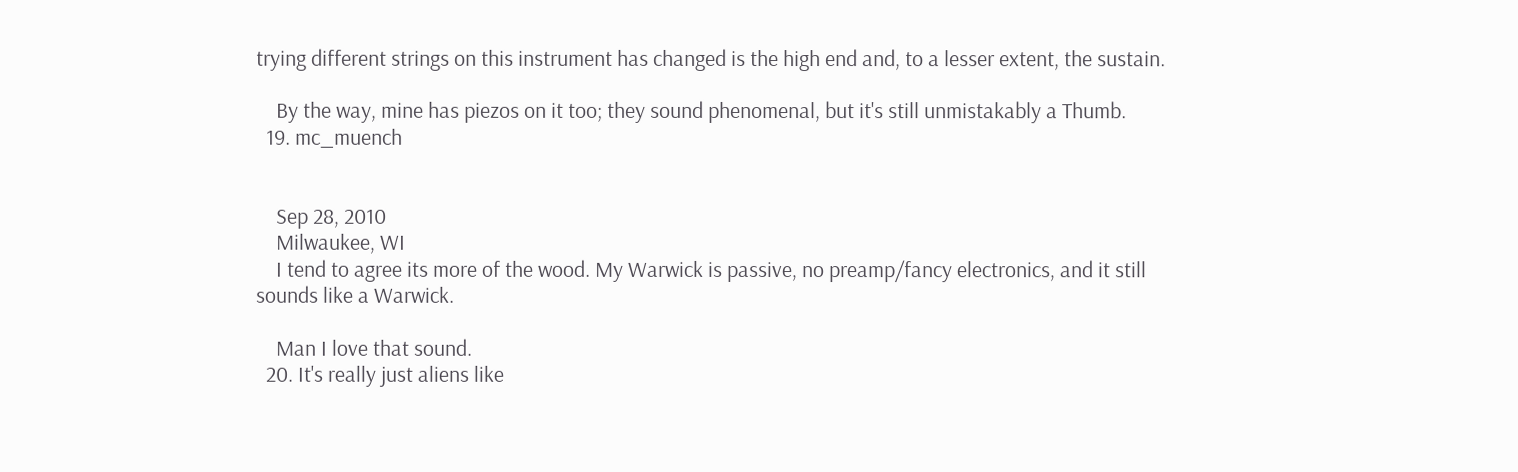trying different strings on this instrument has changed is the high end and, to a lesser extent, the sustain.

    By the way, mine has piezos on it too; they sound phenomenal, but it's still unmistakably a Thumb.
  19. mc_muench


    Sep 28, 2010
    Milwaukee, WI
    I tend to agree its more of the wood. My Warwick is passive, no preamp/fancy electronics, and it still sounds like a Warwick.

    Man I love that sound.
  20. It's really just aliens like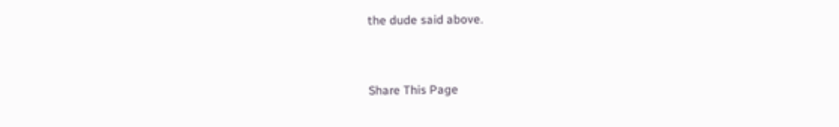the dude said above.


Share This Page